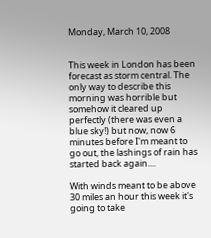Monday, March 10, 2008


This week in London has been forecast as storm central. The only way to describe this morning was horrible but somehow it cleared up perfectly (there was even a blue sky!) but now, now 6 minutes before I'm meant to go out, the lashings of rain has started back again....

With winds meant to be above 30 miles an hour this week it's going to take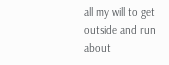all my will to get outside and run about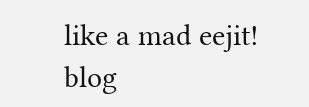like a mad eejit!
blog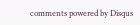comments powered by Disqus